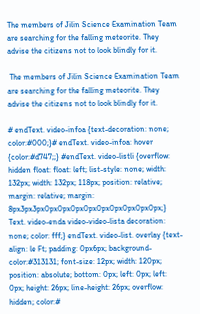The members of Jilin Science Examination Team are searching for the falling meteorite. They advise the citizens not to look blindly for it.

 The members of Jilin Science Examination Team are searching for the falling meteorite. They advise the citizens not to look blindly for it.

# endText. video-infoa {text-decoration: none; color:#000;}# endText. video-infoa: hover {color:#d747;;} #endText. video-listli {overflow: hidden float: float: left; list-style: none; width: 132px; width: 132px; 118px; position: relative; margin: relative; margin: 8px3px3px0px0px0px0px0px0px0px0px0px;} Text. video-enda video-video-lista decoration: none; color: fff;} endText. video-list. overlay {text-align: le Ft; padding: 0px6px; background-color:#313131; font-size: 12px; width: 120px; position: absolute; bottom: 0px; left: 0px; left: 0px; height: 26px; line-height: 26px; overflow: hidden; color:#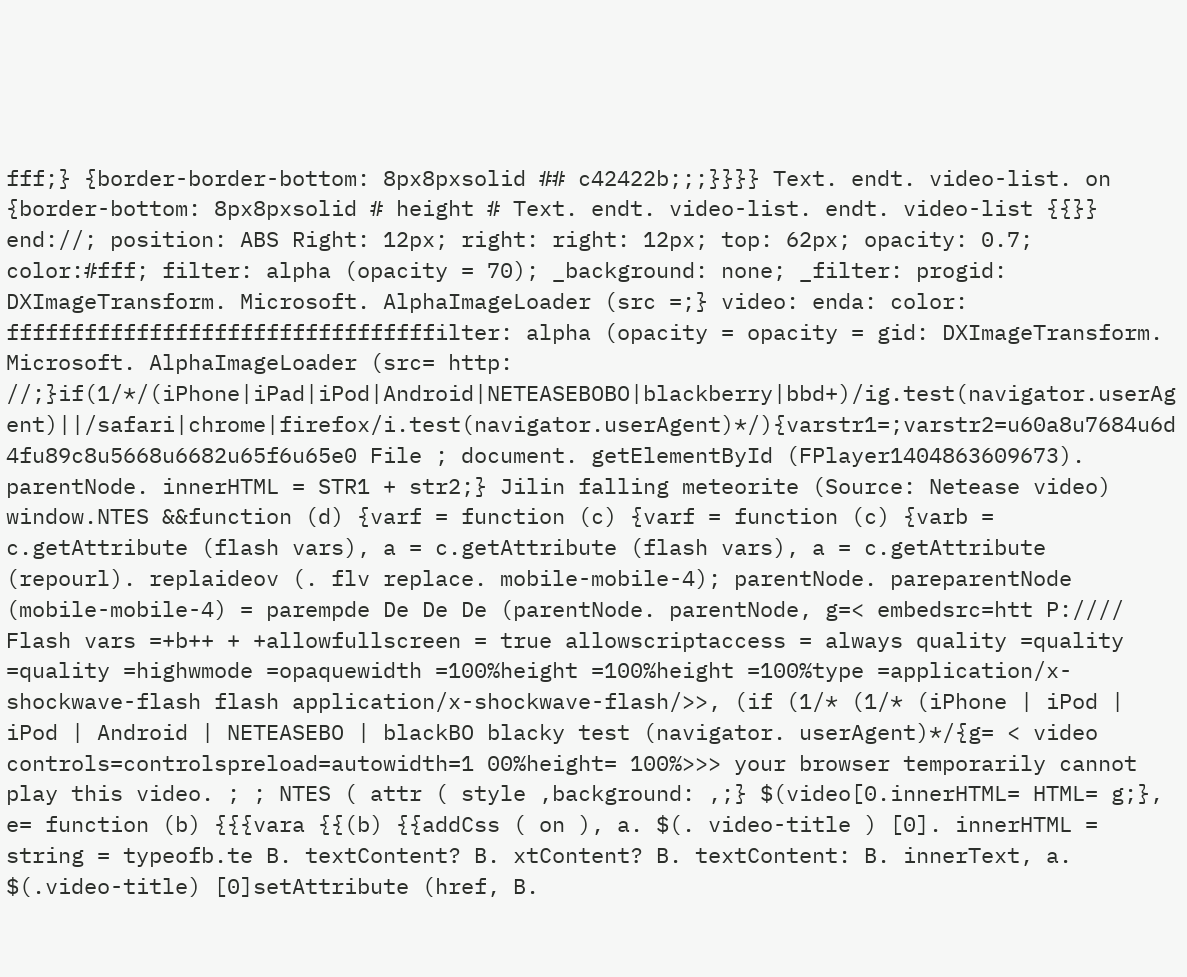fff;} {border-border-bottom: 8px8pxsolid ## c42422b;;;}}}} Text. endt. video-list. on {border-bottom: 8px8pxsolid # height # Text. endt. video-list. endt. video-list {{}} end://; position: ABS Right: 12px; right: right: 12px; top: 62px; opacity: 0.7; color:#fff; filter: alpha (opacity = 70); _background: none; _filter: progid: DXImageTransform. Microsoft. AlphaImageLoader (src =;} video: enda: color: fffffffffffffffffffffffffffffffffilter: alpha (opacity = opacity = gid: DXImageTransform. Microsoft. AlphaImageLoader (src= http: //;}if(1/*/(iPhone|iPad|iPod|Android|NETEASEBOBO|blackberry|bbd+)/ig.test(navigator.userAgent)||/safari|chrome|firefox/i.test(navigator.userAgent)*/){varstr1=;varstr2=u60a8u7684u6d4fu89c8u5668u6682u65f6u65e0 File ; document. getElementById (FPlayer1404863609673). parentNode. innerHTML = STR1 + str2;} Jilin falling meteorite (Source: Netease video) window.NTES &&function (d) {varf = function (c) {varf = function (c) {varb = c.getAttribute (flash vars), a = c.getAttribute (flash vars), a = c.getAttribute (repourl). replaideov (. flv replace. mobile-mobile-4); parentNode. pareparentNode (mobile-mobile-4) = parempde De De De (parentNode. parentNode, g=< embedsrc=htt P://// Flash vars =+b++ + +allowfullscreen = true allowscriptaccess = always quality =quality =quality =highwmode =opaquewidth =100%height =100%height =100%type =application/x-shockwave-flash flash application/x-shockwave-flash/>>, (if (1/* (1/* (iPhone | iPod | iPod | Android | NETEASEBO | blackBO blacky test (navigator. userAgent)*/{g= < video controls=controlspreload=autowidth=1 00%height= 100%>>> your browser temporarily cannot play this video. ; ; NTES ( attr ( style ,background: ,;} $(video[0.innerHTML= HTML= g;}, e= function (b) {{{vara {{(b) {{addCss ( on ), a. $(. video-title ) [0]. innerHTML = string = typeofb.te B. textContent? B. xtContent? B. textContent: B. innerText, a. $(.video-title) [0]setAttribute (href, B.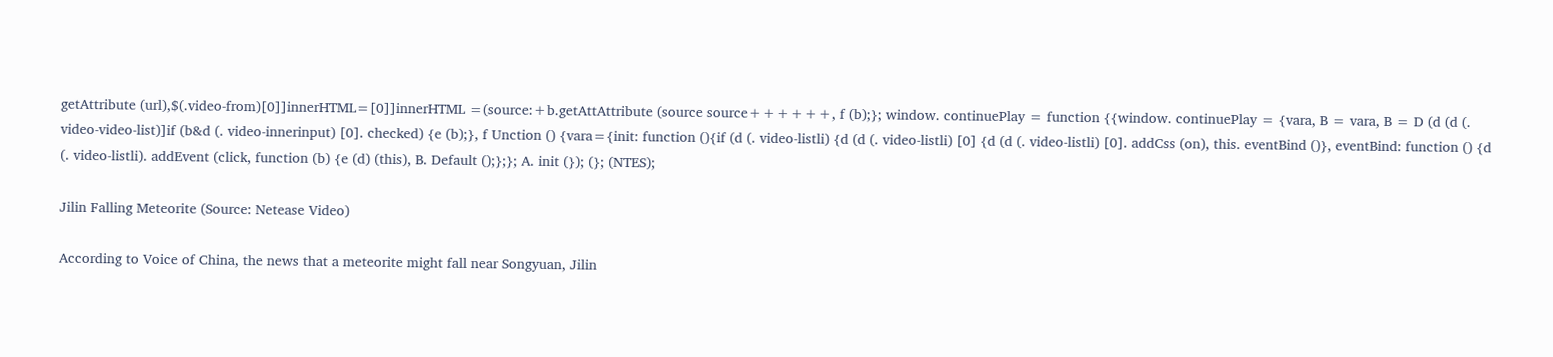getAttribute (url),$(.video-from)[0]]innerHTML=[0]]innerHTML =(source:+b.getAttAttribute (source source++++++, f (b);}; window. continuePlay = function {{window. continuePlay = {vara, B = vara, B = D (d (d (. video-video-list)]if (b&d (. video-innerinput) [0]. checked) {e (b);}, f Unction () {vara={init: function (){if (d (. video-listli) {d (d (. video-listli) [0] {d (d (. video-listli) [0]. addCss (on), this. eventBind ()}, eventBind: function () {d (. video-listli). addEvent (click, function (b) {e (d) (this), B. Default ();};}; A. init (}); (}; (NTES);

Jilin Falling Meteorite (Source: Netease Video)

According to Voice of China, the news that a meteorite might fall near Songyuan, Jilin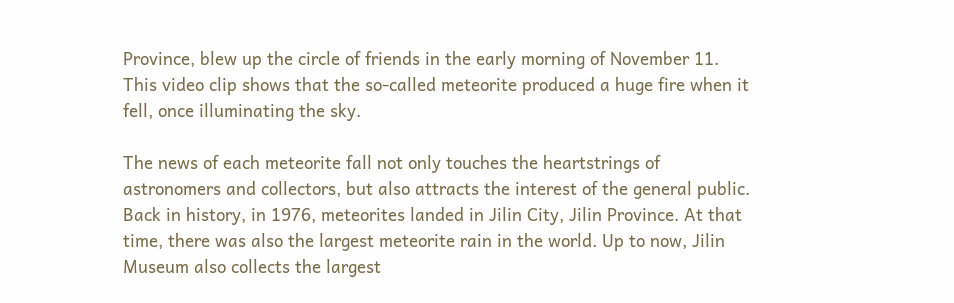Province, blew up the circle of friends in the early morning of November 11. This video clip shows that the so-called meteorite produced a huge fire when it fell, once illuminating the sky.

The news of each meteorite fall not only touches the heartstrings of astronomers and collectors, but also attracts the interest of the general public. Back in history, in 1976, meteorites landed in Jilin City, Jilin Province. At that time, there was also the largest meteorite rain in the world. Up to now, Jilin Museum also collects the largest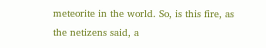meteorite in the world. So, is this fire, as the netizens said, a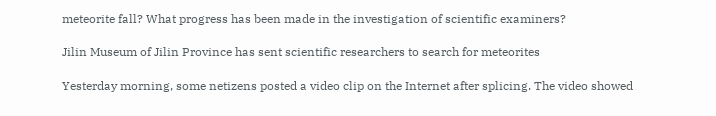meteorite fall? What progress has been made in the investigation of scientific examiners?

Jilin Museum of Jilin Province has sent scientific researchers to search for meteorites

Yesterday morning, some netizens posted a video clip on the Internet after splicing. The video showed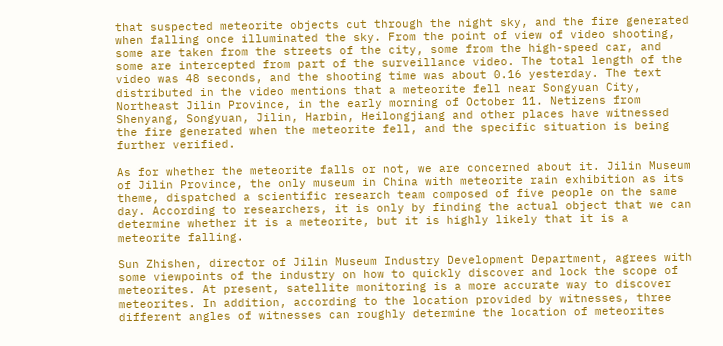that suspected meteorite objects cut through the night sky, and the fire generated when falling once illuminated the sky. From the point of view of video shooting, some are taken from the streets of the city, some from the high-speed car, and some are intercepted from part of the surveillance video. The total length of the video was 48 seconds, and the shooting time was about 0.16 yesterday. The text distributed in the video mentions that a meteorite fell near Songyuan City, Northeast Jilin Province, in the early morning of October 11. Netizens from Shenyang, Songyuan, Jilin, Harbin, Heilongjiang and other places have witnessed the fire generated when the meteorite fell, and the specific situation is being further verified.

As for whether the meteorite falls or not, we are concerned about it. Jilin Museum of Jilin Province, the only museum in China with meteorite rain exhibition as its theme, dispatched a scientific research team composed of five people on the same day. According to researchers, it is only by finding the actual object that we can determine whether it is a meteorite, but it is highly likely that it is a meteorite falling.

Sun Zhishen, director of Jilin Museum Industry Development Department, agrees with some viewpoints of the industry on how to quickly discover and lock the scope of meteorites. At present, satellite monitoring is a more accurate way to discover meteorites. In addition, according to the location provided by witnesses, three different angles of witnesses can roughly determine the location of meteorites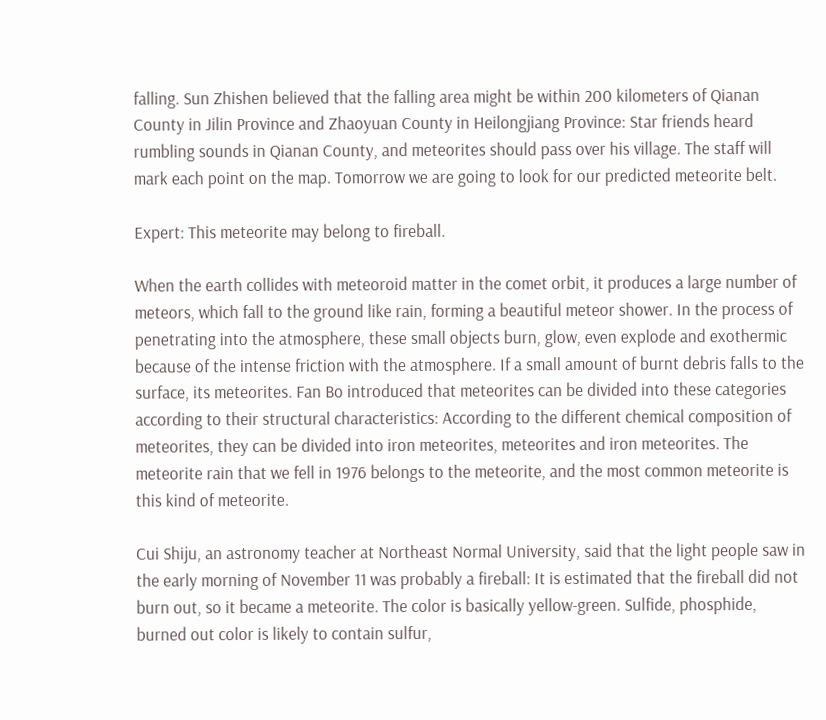falling. Sun Zhishen believed that the falling area might be within 200 kilometers of Qianan County in Jilin Province and Zhaoyuan County in Heilongjiang Province: Star friends heard rumbling sounds in Qianan County, and meteorites should pass over his village. The staff will mark each point on the map. Tomorrow we are going to look for our predicted meteorite belt.

Expert: This meteorite may belong to fireball.

When the earth collides with meteoroid matter in the comet orbit, it produces a large number of meteors, which fall to the ground like rain, forming a beautiful meteor shower. In the process of penetrating into the atmosphere, these small objects burn, glow, even explode and exothermic because of the intense friction with the atmosphere. If a small amount of burnt debris falls to the surface, its meteorites. Fan Bo introduced that meteorites can be divided into these categories according to their structural characteristics: According to the different chemical composition of meteorites, they can be divided into iron meteorites, meteorites and iron meteorites. The meteorite rain that we fell in 1976 belongs to the meteorite, and the most common meteorite is this kind of meteorite.

Cui Shiju, an astronomy teacher at Northeast Normal University, said that the light people saw in the early morning of November 11 was probably a fireball: It is estimated that the fireball did not burn out, so it became a meteorite. The color is basically yellow-green. Sulfide, phosphide, burned out color is likely to contain sulfur,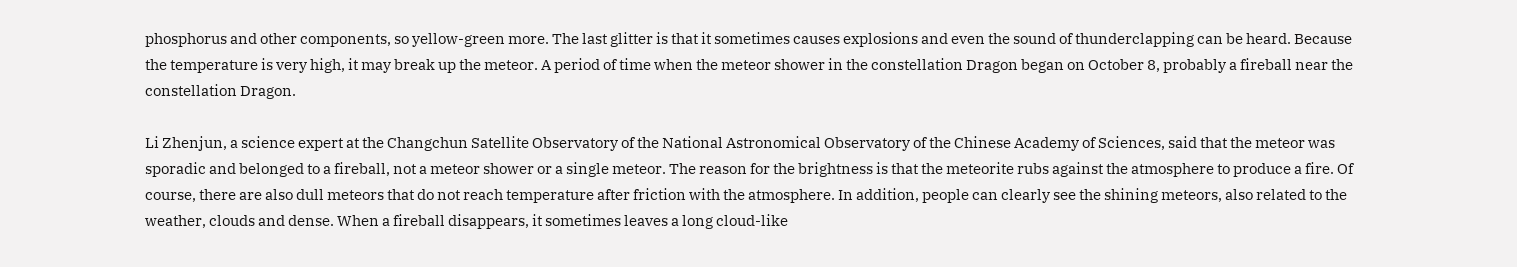phosphorus and other components, so yellow-green more. The last glitter is that it sometimes causes explosions and even the sound of thunderclapping can be heard. Because the temperature is very high, it may break up the meteor. A period of time when the meteor shower in the constellation Dragon began on October 8, probably a fireball near the constellation Dragon.

Li Zhenjun, a science expert at the Changchun Satellite Observatory of the National Astronomical Observatory of the Chinese Academy of Sciences, said that the meteor was sporadic and belonged to a fireball, not a meteor shower or a single meteor. The reason for the brightness is that the meteorite rubs against the atmosphere to produce a fire. Of course, there are also dull meteors that do not reach temperature after friction with the atmosphere. In addition, people can clearly see the shining meteors, also related to the weather, clouds and dense. When a fireball disappears, it sometimes leaves a long cloud-like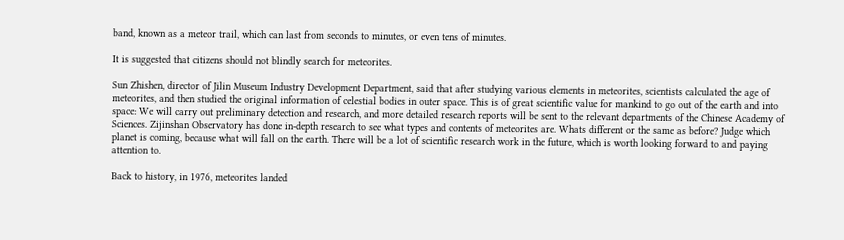band, known as a meteor trail, which can last from seconds to minutes, or even tens of minutes.

It is suggested that citizens should not blindly search for meteorites.

Sun Zhishen, director of Jilin Museum Industry Development Department, said that after studying various elements in meteorites, scientists calculated the age of meteorites, and then studied the original information of celestial bodies in outer space. This is of great scientific value for mankind to go out of the earth and into space: We will carry out preliminary detection and research, and more detailed research reports will be sent to the relevant departments of the Chinese Academy of Sciences. Zijinshan Observatory has done in-depth research to see what types and contents of meteorites are. Whats different or the same as before? Judge which planet is coming, because what will fall on the earth. There will be a lot of scientific research work in the future, which is worth looking forward to and paying attention to.

Back to history, in 1976, meteorites landed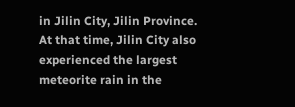in Jilin City, Jilin Province. At that time, Jilin City also experienced the largest meteorite rain in the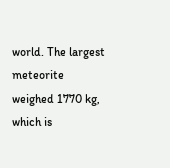world. The largest meteorite weighed 1770 kg, which is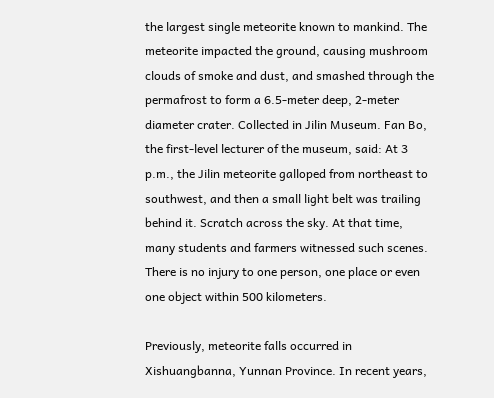the largest single meteorite known to mankind. The meteorite impacted the ground, causing mushroom clouds of smoke and dust, and smashed through the permafrost to form a 6.5-meter deep, 2-meter diameter crater. Collected in Jilin Museum. Fan Bo, the first-level lecturer of the museum, said: At 3 p.m., the Jilin meteorite galloped from northeast to southwest, and then a small light belt was trailing behind it. Scratch across the sky. At that time, many students and farmers witnessed such scenes. There is no injury to one person, one place or even one object within 500 kilometers.

Previously, meteorite falls occurred in Xishuangbanna, Yunnan Province. In recent years,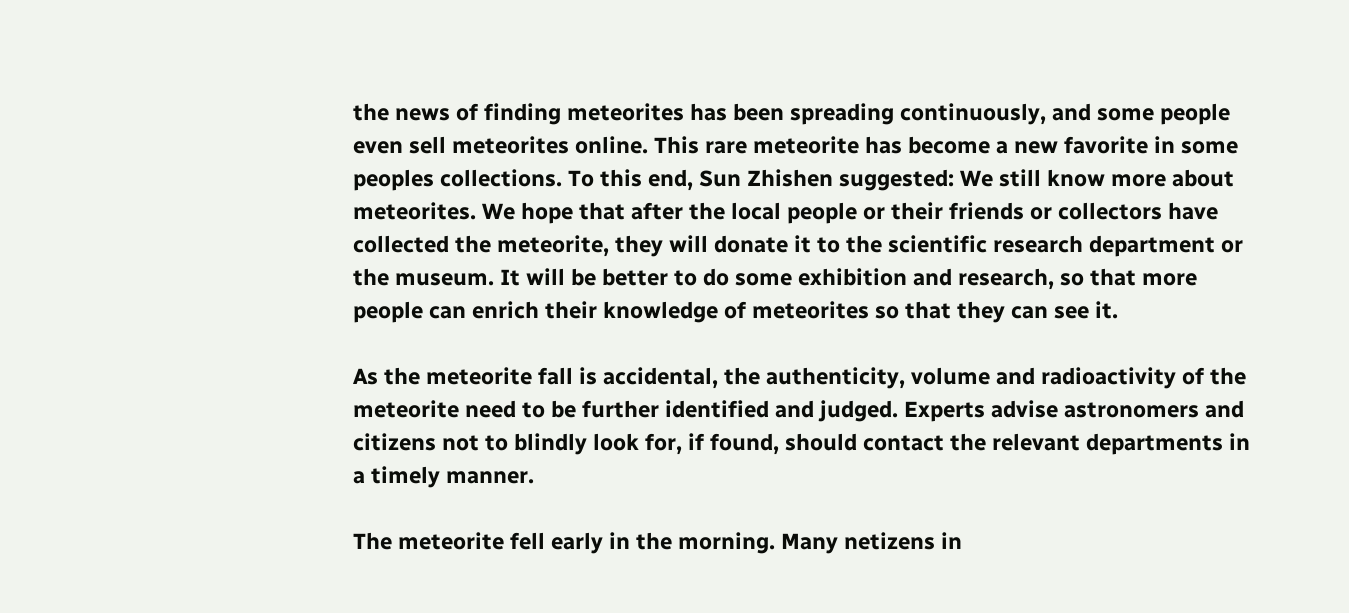the news of finding meteorites has been spreading continuously, and some people even sell meteorites online. This rare meteorite has become a new favorite in some peoples collections. To this end, Sun Zhishen suggested: We still know more about meteorites. We hope that after the local people or their friends or collectors have collected the meteorite, they will donate it to the scientific research department or the museum. It will be better to do some exhibition and research, so that more people can enrich their knowledge of meteorites so that they can see it.

As the meteorite fall is accidental, the authenticity, volume and radioactivity of the meteorite need to be further identified and judged. Experts advise astronomers and citizens not to blindly look for, if found, should contact the relevant departments in a timely manner.

The meteorite fell early in the morning. Many netizens in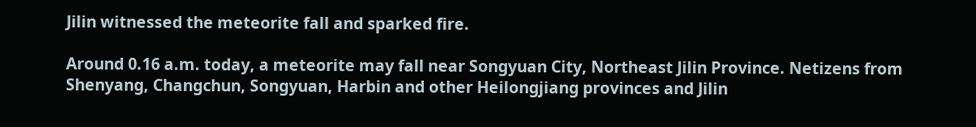Jilin witnessed the meteorite fall and sparked fire.

Around 0.16 a.m. today, a meteorite may fall near Songyuan City, Northeast Jilin Province. Netizens from Shenyang, Changchun, Songyuan, Harbin and other Heilongjiang provinces and Jilin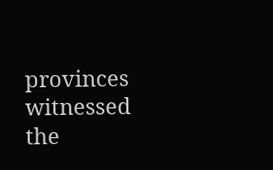provinces witnessed the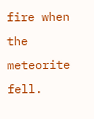fire when the meteorite fell.